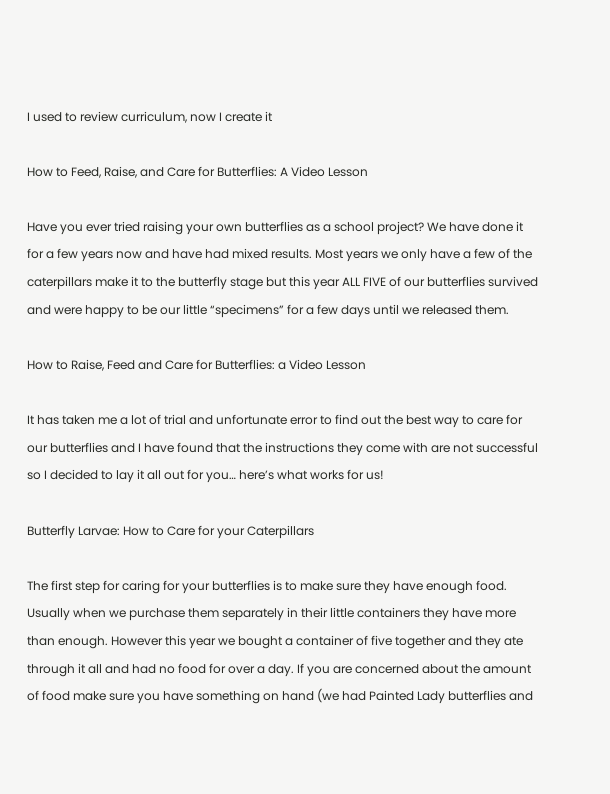I used to review curriculum, now I create it

How to Feed, Raise, and Care for Butterflies: A Video Lesson

Have you ever tried raising your own butterflies as a school project? We have done it for a few years now and have had mixed results. Most years we only have a few of the caterpillars make it to the butterfly stage but this year ALL FIVE of our butterflies survived and were happy to be our little “specimens” for a few days until we released them.

How to Raise, Feed and Care for Butterflies: a Video Lesson

It has taken me a lot of trial and unfortunate error to find out the best way to care for our butterflies and I have found that the instructions they come with are not successful so I decided to lay it all out for you… here’s what works for us!

Butterfly Larvae: How to Care for your Caterpillars

The first step for caring for your butterflies is to make sure they have enough food. Usually when we purchase them separately in their little containers they have more than enough. However this year we bought a container of five together and they ate through it all and had no food for over a day. If you are concerned about the amount of food make sure you have something on hand (we had Painted Lady butterflies and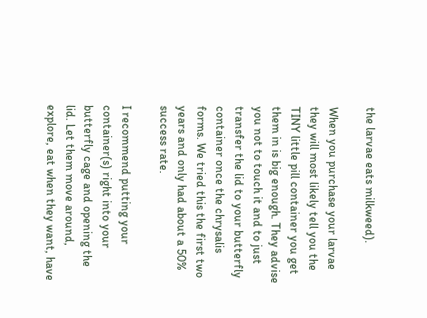the larvae eats milkweed).

When you purchase your larvae they will most likely tell you the TINY little pill container you get them in is big enough. They advise you not to touch it and to just transfer the lid to your butterfly container once the chrysalis forms. We tried this the first two years and only had about a 50% success rate.

I recommend putting your container(s) right into your butterfly cage and opening the lid. Let them move around, explore, eat when they want, have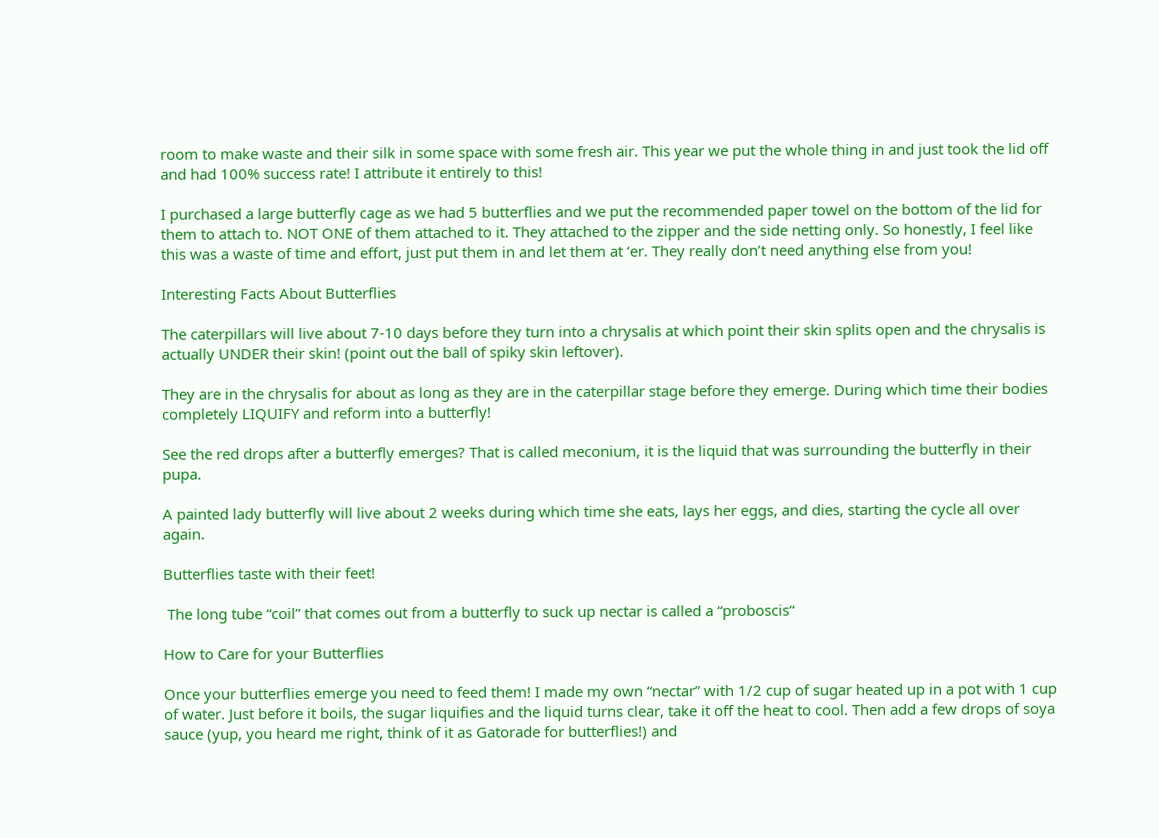room to make waste and their silk in some space with some fresh air. This year we put the whole thing in and just took the lid off and had 100% success rate! I attribute it entirely to this!

I purchased a large butterfly cage as we had 5 butterflies and we put the recommended paper towel on the bottom of the lid for them to attach to. NOT ONE of them attached to it. They attached to the zipper and the side netting only. So honestly, I feel like this was a waste of time and effort, just put them in and let them at ‘er. They really don’t need anything else from you!

Interesting Facts About Butterflies

The caterpillars will live about 7-10 days before they turn into a chrysalis at which point their skin splits open and the chrysalis is actually UNDER their skin! (point out the ball of spiky skin leftover).

They are in the chrysalis for about as long as they are in the caterpillar stage before they emerge. During which time their bodies completely LIQUIFY and reform into a butterfly!

See the red drops after a butterfly emerges? That is called meconium, it is the liquid that was surrounding the butterfly in their pupa.

A painted lady butterfly will live about 2 weeks during which time she eats, lays her eggs, and dies, starting the cycle all over again.

Butterflies taste with their feet!

 The long tube “coil” that comes out from a butterfly to suck up nectar is called a “proboscis“

How to Care for your Butterflies

Once your butterflies emerge you need to feed them! I made my own “nectar” with 1/2 cup of sugar heated up in a pot with 1 cup of water. Just before it boils, the sugar liquifies and the liquid turns clear, take it off the heat to cool. Then add a few drops of soya sauce (yup, you heard me right, think of it as Gatorade for butterflies!) and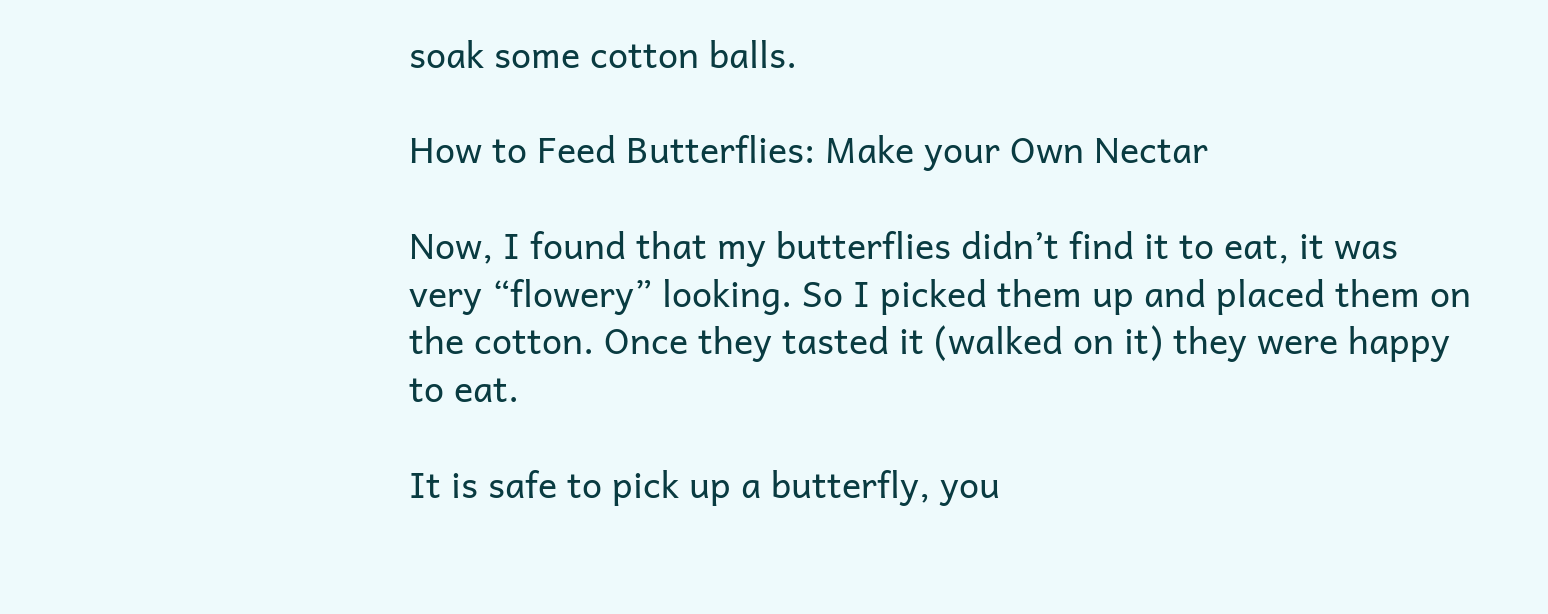soak some cotton balls.

How to Feed Butterflies: Make your Own Nectar

Now, I found that my butterflies didn’t find it to eat, it was very “flowery” looking. So I picked them up and placed them on the cotton. Once they tasted it (walked on it) they were happy to eat.

It is safe to pick up a butterfly, you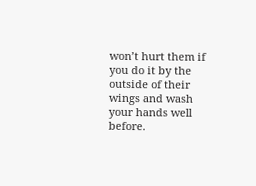won’t hurt them if you do it by the outside of their wings and wash your hands well before.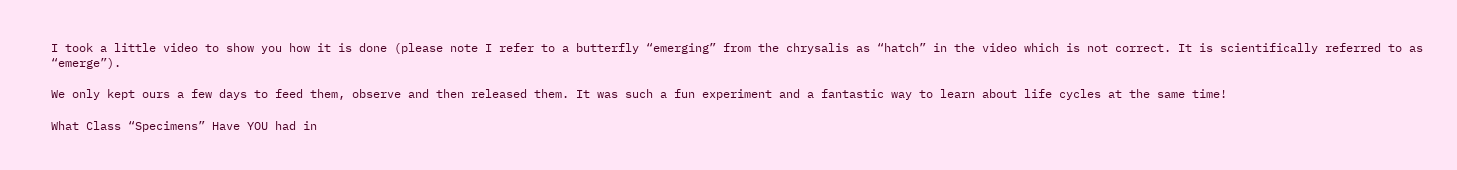I took a little video to show you how it is done (please note I refer to a butterfly “emerging” from the chrysalis as “hatch” in the video which is not correct. It is scientifically referred to as “emerge”).

We only kept ours a few days to feed them, observe and then released them. It was such a fun experiment and a fantastic way to learn about life cycles at the same time!

What Class “Specimens” Have YOU had in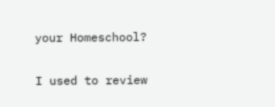your Homeschool?

I used to review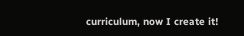curriculum, now I create it!